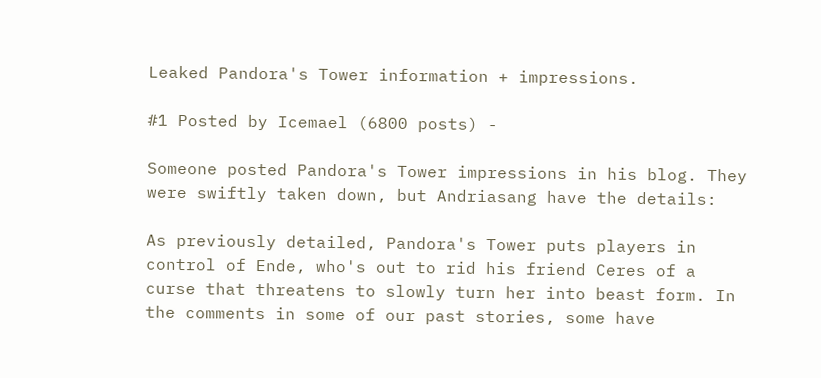Leaked Pandora's Tower information + impressions.

#1 Posted by Icemael (6800 posts) -

Someone posted Pandora's Tower impressions in his blog. They were swiftly taken down, but Andriasang have the details:

As previously detailed, Pandora's Tower puts players in control of Ende, who's out to rid his friend Ceres of a curse that threatens to slowly turn her into beast form. In the comments in some of our past stories, some have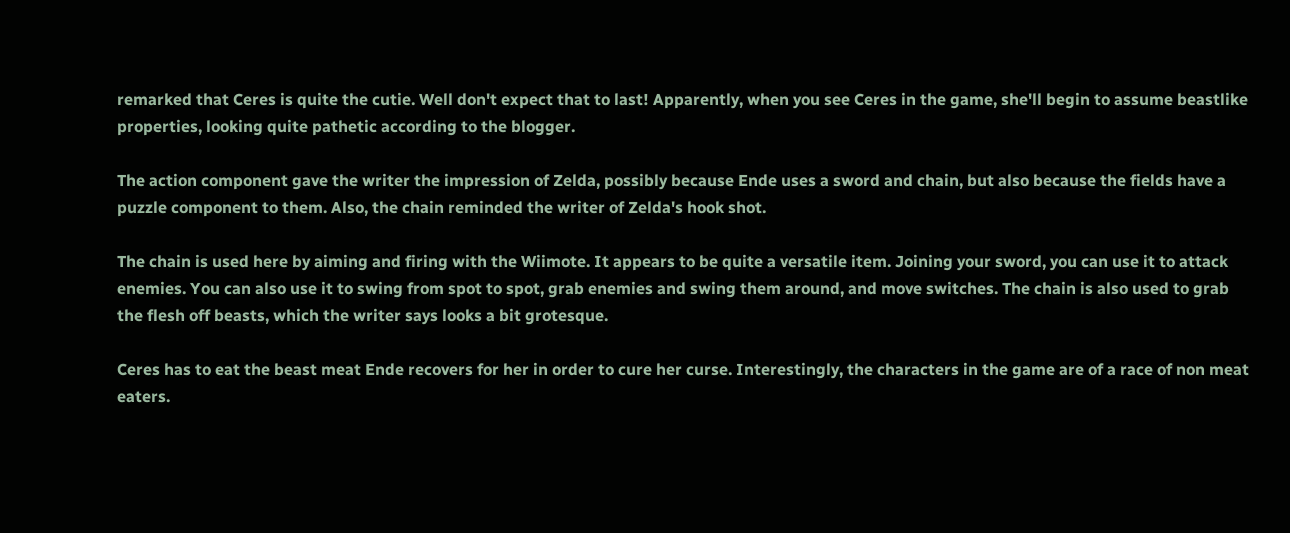remarked that Ceres is quite the cutie. Well don't expect that to last! Apparently, when you see Ceres in the game, she'll begin to assume beastlike properties, looking quite pathetic according to the blogger.

The action component gave the writer the impression of Zelda, possibly because Ende uses a sword and chain, but also because the fields have a puzzle component to them. Also, the chain reminded the writer of Zelda's hook shot.

The chain is used here by aiming and firing with the Wiimote. It appears to be quite a versatile item. Joining your sword, you can use it to attack enemies. You can also use it to swing from spot to spot, grab enemies and swing them around, and move switches. The chain is also used to grab the flesh off beasts, which the writer says looks a bit grotesque.

Ceres has to eat the beast meat Ende recovers for her in order to cure her curse. Interestingly, the characters in the game are of a race of non meat eaters.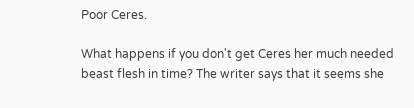Poor Ceres.

What happens if you don't get Ceres her much needed beast flesh in time? The writer says that it seems she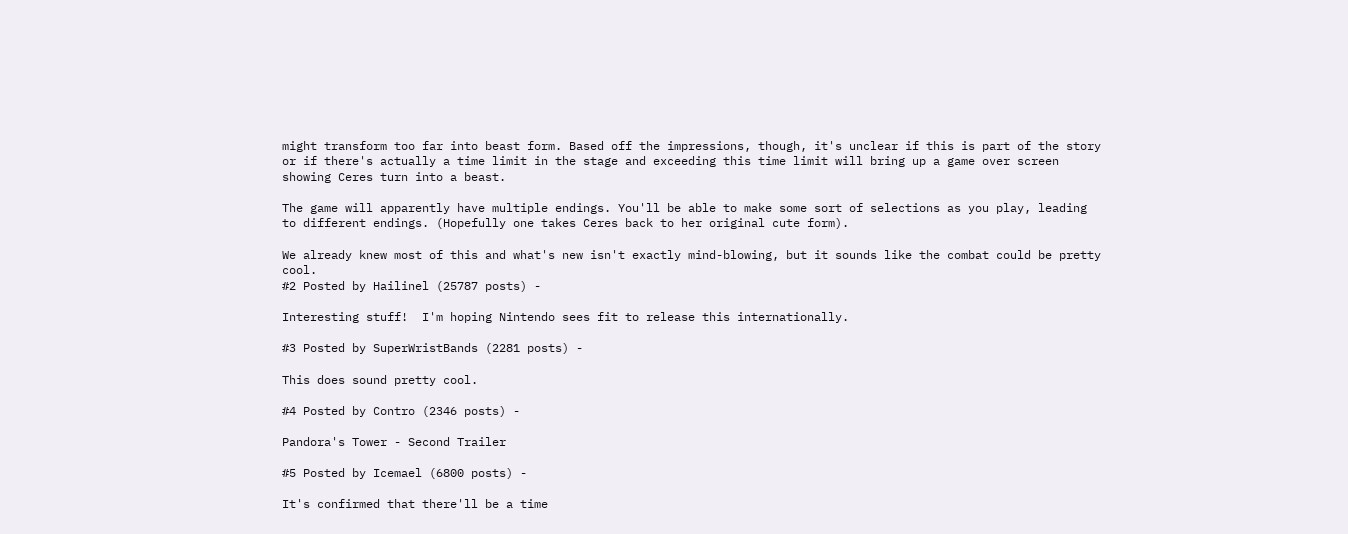might transform too far into beast form. Based off the impressions, though, it's unclear if this is part of the story or if there's actually a time limit in the stage and exceeding this time limit will bring up a game over screen showing Ceres turn into a beast.

The game will apparently have multiple endings. You'll be able to make some sort of selections as you play, leading to different endings. (Hopefully one takes Ceres back to her original cute form).

We already knew most of this and what's new isn't exactly mind-blowing, but it sounds like the combat could be pretty cool.
#2 Posted by Hailinel (25787 posts) -

Interesting stuff!  I'm hoping Nintendo sees fit to release this internationally.

#3 Posted by SuperWristBands (2281 posts) -

This does sound pretty cool.

#4 Posted by Contro (2346 posts) -

Pandora's Tower - Second Trailer

#5 Posted by Icemael (6800 posts) -

It's confirmed that there'll be a time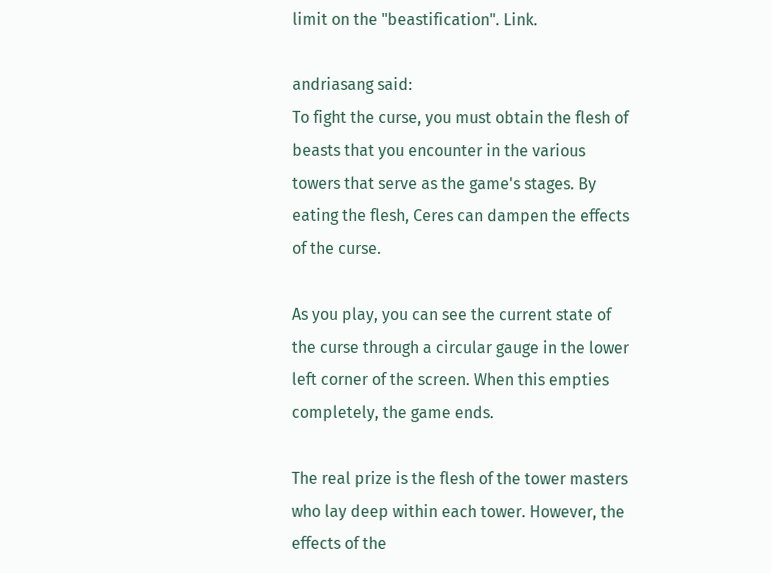limit on the "beastification". Link.

andriasang said:
To fight the curse, you must obtain the flesh of beasts that you encounter in the various towers that serve as the game's stages. By eating the flesh, Ceres can dampen the effects of the curse.

As you play, you can see the current state of the curse through a circular gauge in the lower left corner of the screen. When this empties completely, the game ends.

The real prize is the flesh of the tower masters who lay deep within each tower. However, the effects of the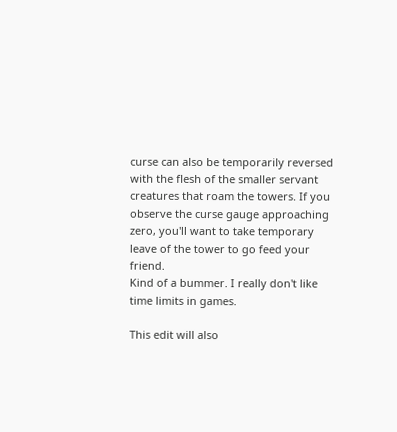curse can also be temporarily reversed with the flesh of the smaller servant creatures that roam the towers. If you observe the curse gauge approaching zero, you'll want to take temporary leave of the tower to go feed your friend.
Kind of a bummer. I really don't like time limits in games.

This edit will also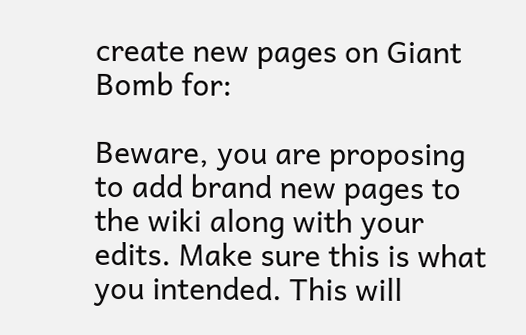create new pages on Giant Bomb for:

Beware, you are proposing to add brand new pages to the wiki along with your edits. Make sure this is what you intended. This will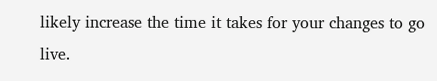likely increase the time it takes for your changes to go live.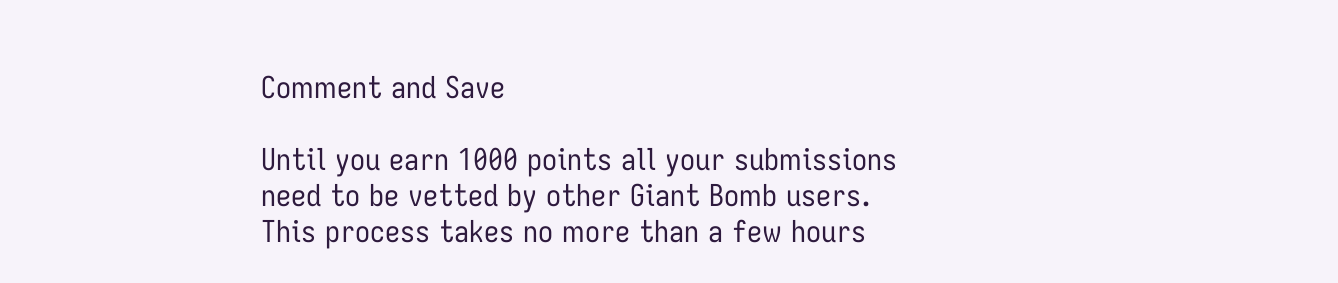Comment and Save

Until you earn 1000 points all your submissions need to be vetted by other Giant Bomb users. This process takes no more than a few hours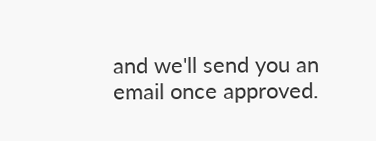and we'll send you an email once approved.